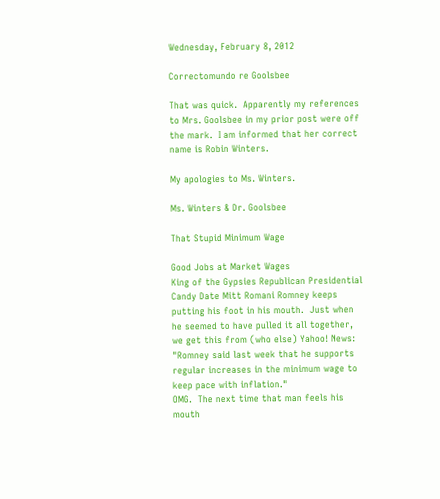Wednesday, February 8, 2012

Correctomundo re Goolsbee

That was quick.  Apparently my references to Mrs. Goolsbee in my prior post were off the mark.  I am informed that her correct name is Robin Winters.

My apologies to Ms. Winters.

Ms. Winters & Dr. Goolsbee

That Stupid Minimum Wage

Good Jobs at Market Wages
King of the Gypsies Republican Presidential Candy Date Mitt Romani Romney keeps putting his foot in his mouth.  Just when he seemed to have pulled it all together, we get this from (who else) Yahoo! News:
"Romney said last week that he supports regular increases in the minimum wage to keep pace with inflation."
OMG.  The next time that man feels his mouth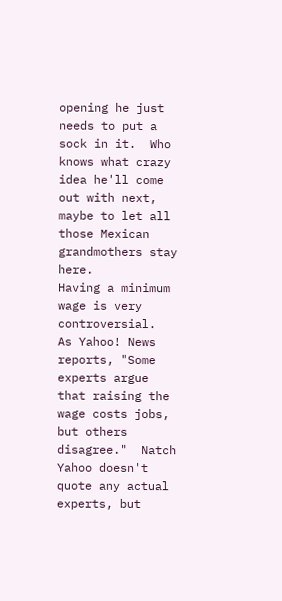opening he just needs to put a sock in it.  Who knows what crazy idea he'll come out with next, maybe to let all those Mexican grandmothers stay here.
Having a minimum wage is very controversial.  As Yahoo! News reports, "Some experts argue that raising the wage costs jobs, but others disagree."  Natch Yahoo doesn't quote any actual experts, but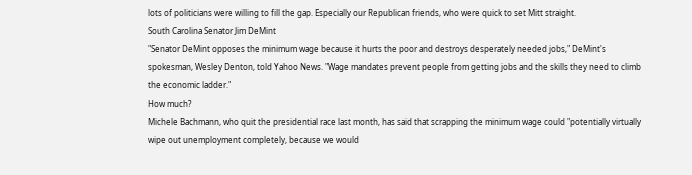lots of politicians were willing to fill the gap. Especially our Republican friends, who were quick to set Mitt straight.
South Carolina Senator Jim DeMint
"Senator DeMint opposes the minimum wage because it hurts the poor and destroys desperately needed jobs," DeMint's spokesman, Wesley Denton, told Yahoo News. "Wage mandates prevent people from getting jobs and the skills they need to climb the economic ladder."
How much?
Michele Bachmann, who quit the presidential race last month, has said that scrapping the minimum wage could "potentially virtually wipe out unemployment completely, because we would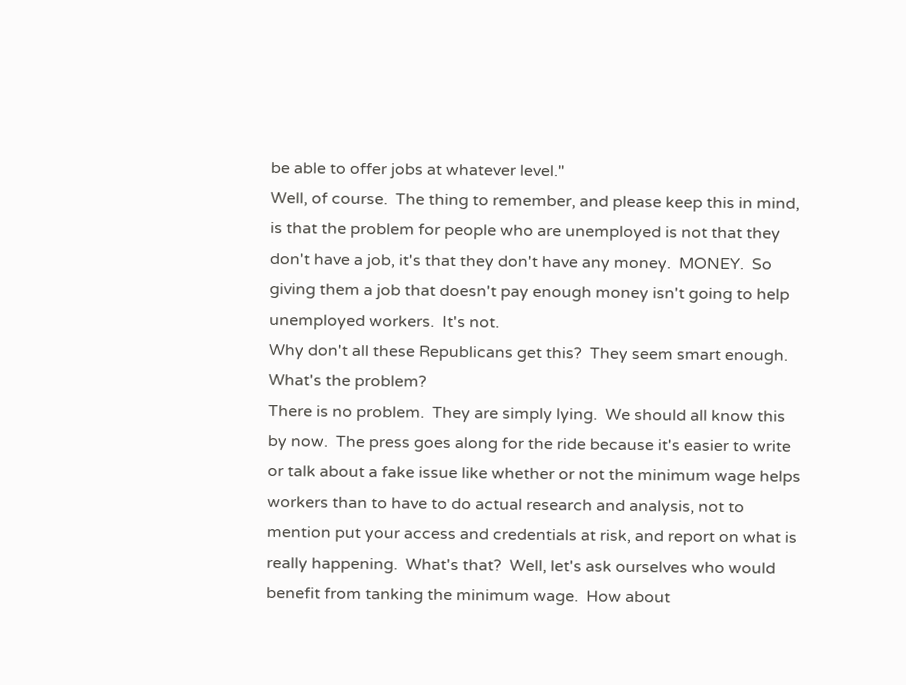be able to offer jobs at whatever level."
Well, of course.  The thing to remember, and please keep this in mind, is that the problem for people who are unemployed is not that they don't have a job, it's that they don't have any money.  MONEY.  So giving them a job that doesn't pay enough money isn't going to help unemployed workers.  It's not.
Why don't all these Republicans get this?  They seem smart enough.  What's the problem?
There is no problem.  They are simply lying.  We should all know this by now.  The press goes along for the ride because it's easier to write or talk about a fake issue like whether or not the minimum wage helps workers than to have to do actual research and analysis, not to mention put your access and credentials at risk, and report on what is really happening.  What's that?  Well, let's ask ourselves who would benefit from tanking the minimum wage.  How about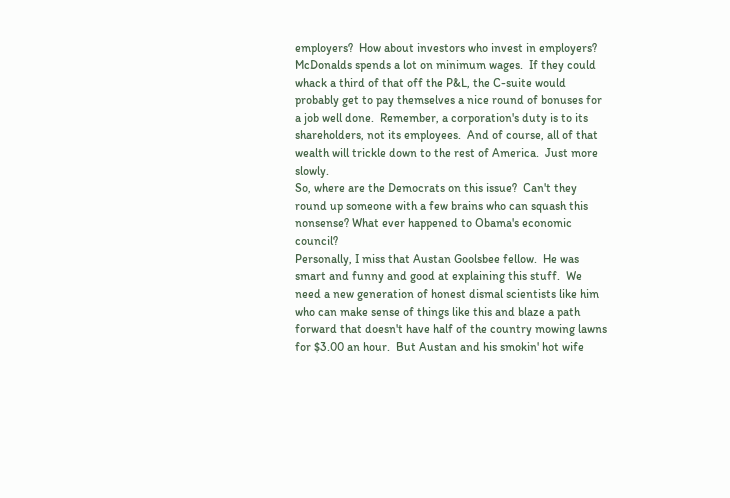employers?  How about investors who invest in employers?  McDonalds spends a lot on minimum wages.  If they could whack a third of that off the P&L, the C-suite would probably get to pay themselves a nice round of bonuses for a job well done.  Remember, a corporation's duty is to its shareholders, not its employees.  And of course, all of that wealth will trickle down to the rest of America.  Just more slowly.
So, where are the Democrats on this issue?  Can't they round up someone with a few brains who can squash this nonsense? What ever happened to Obama's economic council?
Personally, I miss that Austan Goolsbee fellow.  He was smart and funny and good at explaining this stuff.  We need a new generation of honest dismal scientists like him who can make sense of things like this and blaze a path forward that doesn't have half of the country mowing lawns for $3.00 an hour.  But Austan and his smokin' hot wife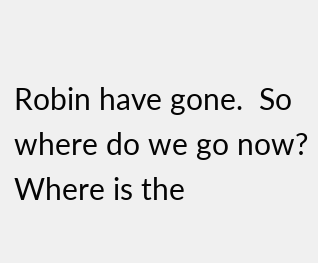Robin have gone.  So where do we go now? Where is the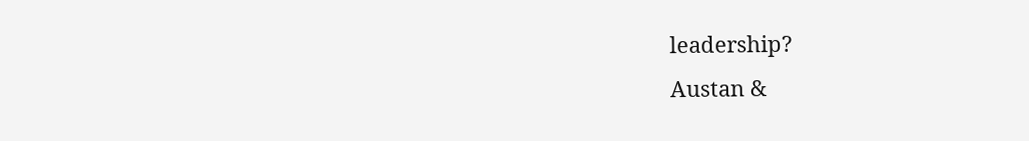leadership?
Austan &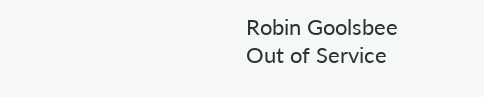Robin Goolsbee
Out of Service